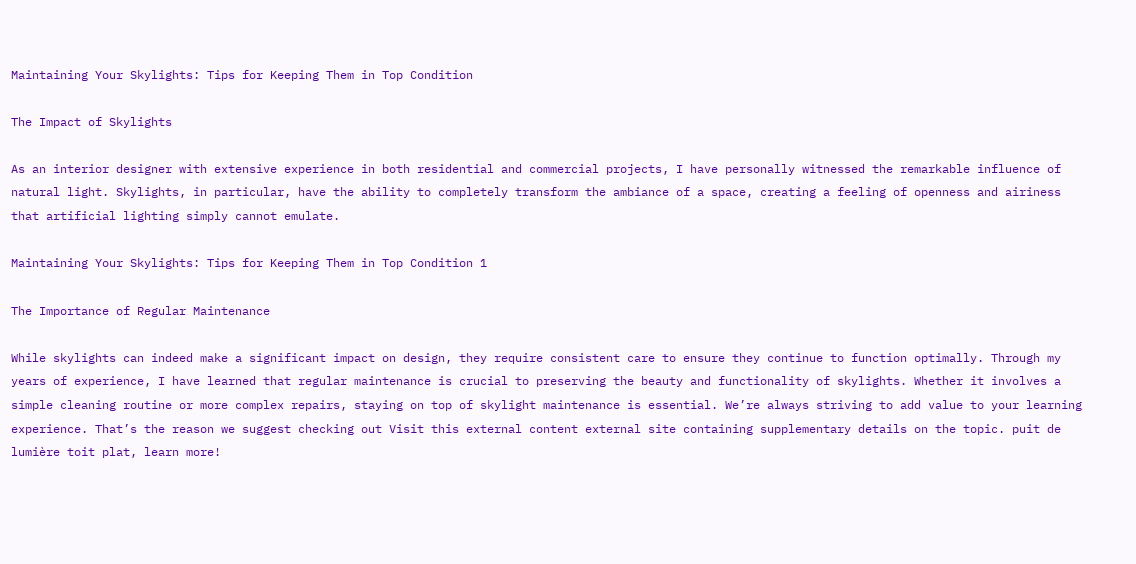Maintaining Your Skylights: Tips for Keeping Them in Top Condition

The Impact of Skylights

As an interior designer with extensive experience in both residential and commercial projects, I have personally witnessed the remarkable influence of natural light. Skylights, in particular, have the ability to completely transform the ambiance of a space, creating a feeling of openness and airiness that artificial lighting simply cannot emulate.

Maintaining Your Skylights: Tips for Keeping Them in Top Condition 1

The Importance of Regular Maintenance

While skylights can indeed make a significant impact on design, they require consistent care to ensure they continue to function optimally. Through my years of experience, I have learned that regular maintenance is crucial to preserving the beauty and functionality of skylights. Whether it involves a simple cleaning routine or more complex repairs, staying on top of skylight maintenance is essential. We’re always striving to add value to your learning experience. That’s the reason we suggest checking out Visit this external content external site containing supplementary details on the topic. puit de lumière toit plat, learn more!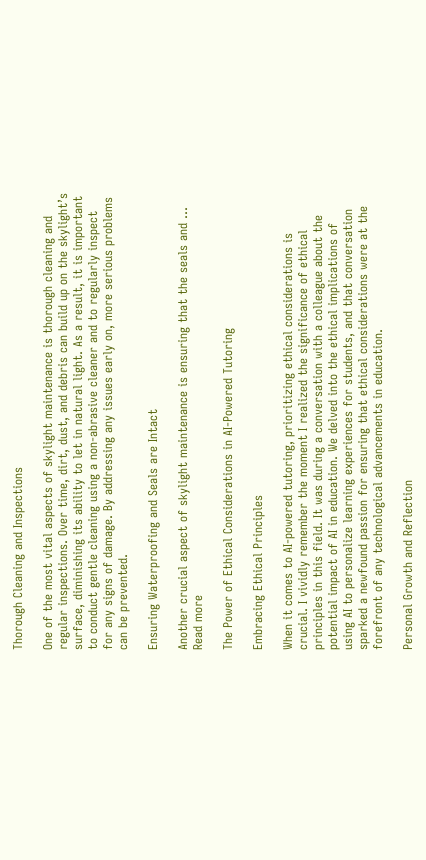Thorough Cleaning and Inspections

One of the most vital aspects of skylight maintenance is thorough cleaning and regular inspections. Over time, dirt, dust, and debris can build up on the skylight’s surface, diminishing its ability to let in natural light. As a result, it is important to conduct gentle cleaning using a non-abrasive cleaner and to regularly inspect for any signs of damage. By addressing any issues early on, more serious problems can be prevented.

Ensuring Waterproofing and Seals are Intact

Another crucial aspect of skylight maintenance is ensuring that the seals and … Read more

The Power of Ethical Considerations in AI-Powered Tutoring

Embracing Ethical Principles

When it comes to AI-powered tutoring, prioritizing ethical considerations is crucial. I vividly remember the moment I realized the significance of ethical principles in this field. It was during a conversation with a colleague about the potential impact of AI in education. We delved into the ethical implications of using AI to personalize learning experiences for students, and that conversation sparked a newfound passion for ensuring that ethical considerations were at the forefront of any technological advancements in education.

Personal Growth and Reflection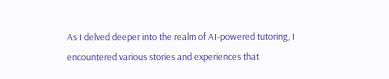As I delved deeper into the realm of AI-powered tutoring, I encountered various stories and experiences that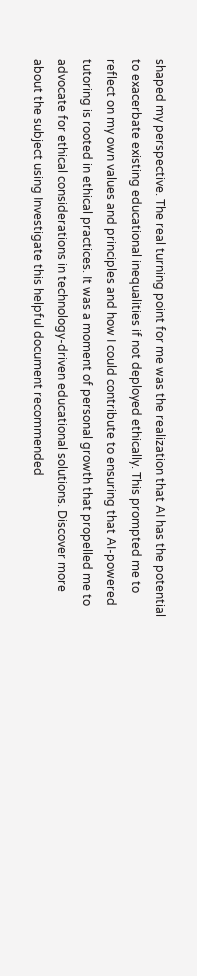shaped my perspective. The real turning point for me was the realization that AI has the potential to exacerbate existing educational inequalities if not deployed ethically. This prompted me to reflect on my own values and principles and how I could contribute to ensuring that AI-powered tutoring is rooted in ethical practices. It was a moment of personal growth that propelled me to advocate for ethical considerations in technology-driven educational solutions. Discover more about the subject using Investigate this helpful document recommended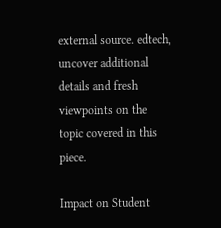external source. edtech, uncover additional details and fresh viewpoints on the topic covered in this piece.

Impact on Student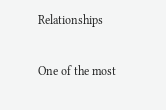Relationships

One of the most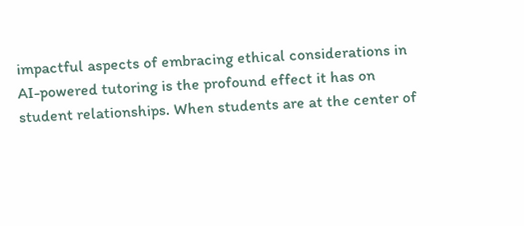impactful aspects of embracing ethical considerations in AI-powered tutoring is the profound effect it has on student relationships. When students are at the center of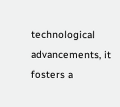technological advancements, it fosters a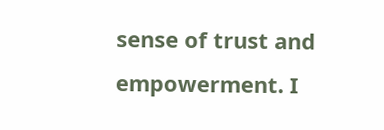sense of trust and empowerment. I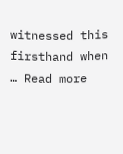witnessed this firsthand when … Read more